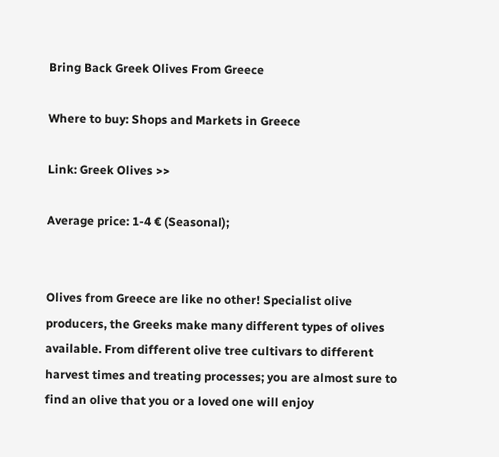Bring Back Greek Olives From Greece

Where to buy: Shops and Markets in Greece

Link: Greek Olives >>

Average price: 1-4 € (Seasonal);


Olives from Greece are like no other! Specialist olive producers, the Greeks make many different types of olives available. From different olive tree cultivars to different harvest times and treating processes; you are almost sure to find an olive that you or a loved one will enjoy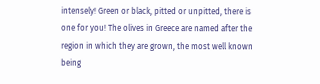intensely! Green or black, pitted or unpitted, there is one for you! The olives in Greece are named after the region in which they are grown, the most well known being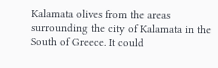Kalamata olives from the areas surrounding the city of Kalamata in the South of Greece. It could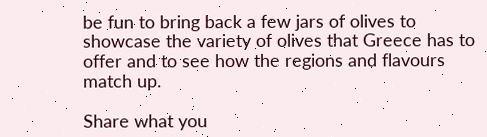be fun to bring back a few jars of olives to showcase the variety of olives that Greece has to offer and to see how the regions and flavours match up.

Share what you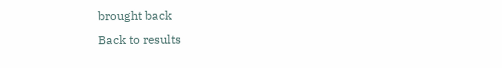brought back
Back to results